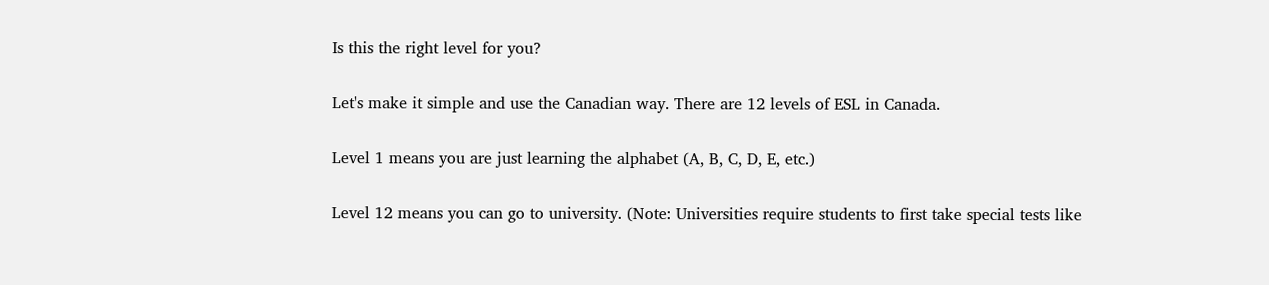Is this the right level for you?

Let's make it simple and use the Canadian way. There are 12 levels of ESL in Canada.

Level 1 means you are just learning the alphabet (A, B, C, D, E, etc.)

Level 12 means you can go to university. (Note: Universities require students to first take special tests like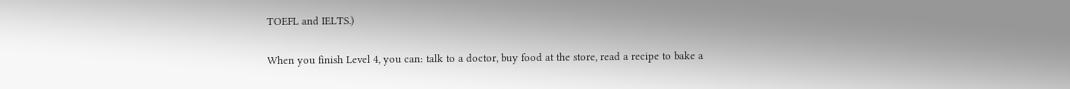TOEFL and IELTS.)

When you finish Level 4, you can: talk to a doctor, buy food at the store, read a recipe to bake a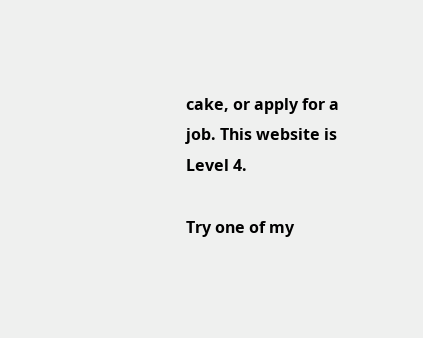cake, or apply for a job. This website is Level 4.

Try one of my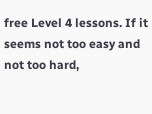free Level 4 lessons. If it seems not too easy and not too hard,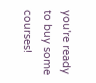you're ready to buy some courses!